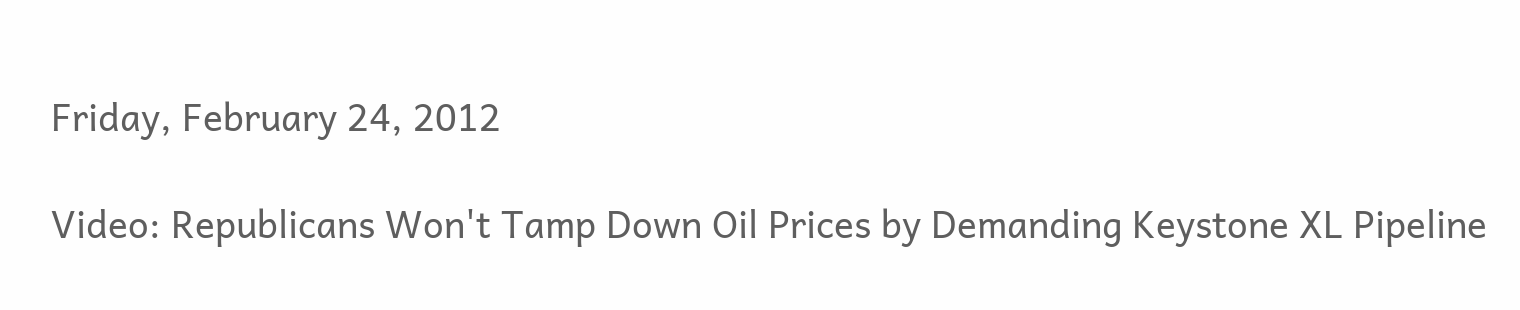Friday, February 24, 2012

Video: Republicans Won't Tamp Down Oil Prices by Demanding Keystone XL Pipeline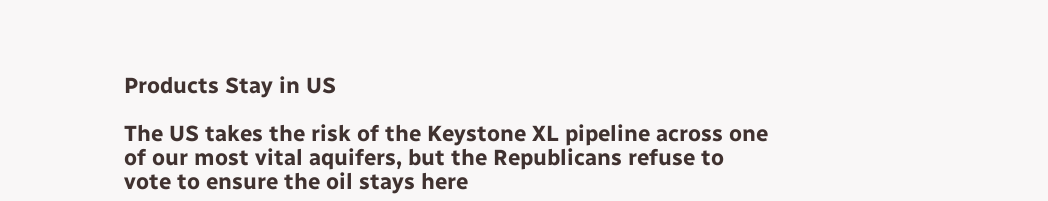Products Stay in US

The US takes the risk of the Keystone XL pipeline across one of our most vital aquifers, but the Republicans refuse to vote to ensure the oil stays here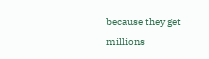because they get millions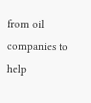from oil companies to help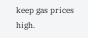keep gas prices high.